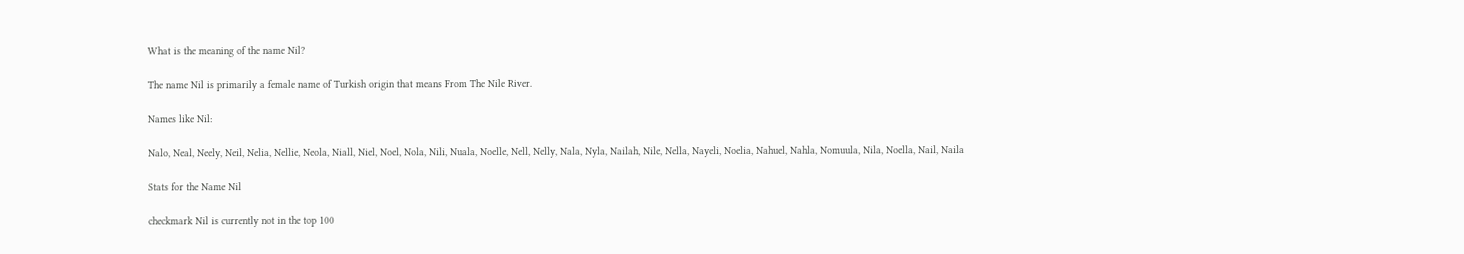What is the meaning of the name Nil?

The name Nil is primarily a female name of Turkish origin that means From The Nile River.

Names like Nil:

Nalo, Neal, Neely, Neil, Nelia, Nellie, Neola, Niall, Niel, Noel, Nola, Nili, Nuala, Noelle, Nell, Nelly, Nala, Nyla, Nailah, Nile, Nella, Nayeli, Noelia, Nahuel, Nahla, Nomuula, Nila, Noella, Nail, Naila

Stats for the Name Nil

checkmark Nil is currently not in the top 100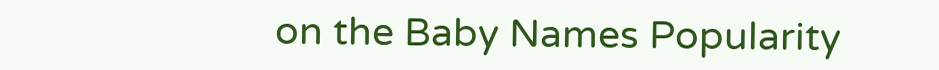on the Baby Names Popularity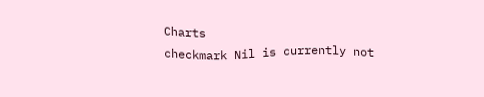Charts
checkmark Nil is currently not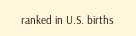ranked in U.S. births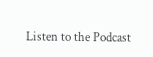Listen to the Podcast